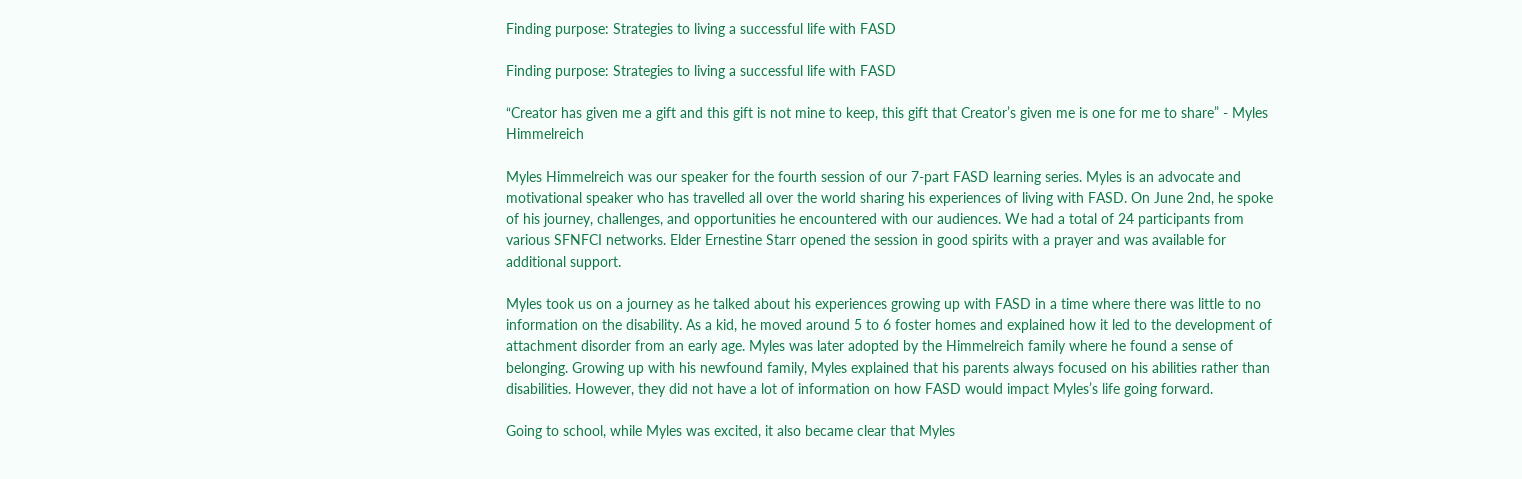Finding purpose: Strategies to living a successful life with FASD

Finding purpose: Strategies to living a successful life with FASD

“Creator has given me a gift and this gift is not mine to keep, this gift that Creator’s given me is one for me to share” - Myles Himmelreich

Myles Himmelreich was our speaker for the fourth session of our 7-part FASD learning series. Myles is an advocate and motivational speaker who has travelled all over the world sharing his experiences of living with FASD. On June 2nd, he spoke of his journey, challenges, and opportunities he encountered with our audiences. We had a total of 24 participants from various SFNFCI networks. Elder Ernestine Starr opened the session in good spirits with a prayer and was available for additional support.

Myles took us on a journey as he talked about his experiences growing up with FASD in a time where there was little to no information on the disability. As a kid, he moved around 5 to 6 foster homes and explained how it led to the development of attachment disorder from an early age. Myles was later adopted by the Himmelreich family where he found a sense of belonging. Growing up with his newfound family, Myles explained that his parents always focused on his abilities rather than disabilities. However, they did not have a lot of information on how FASD would impact Myles’s life going forward.

Going to school, while Myles was excited, it also became clear that Myles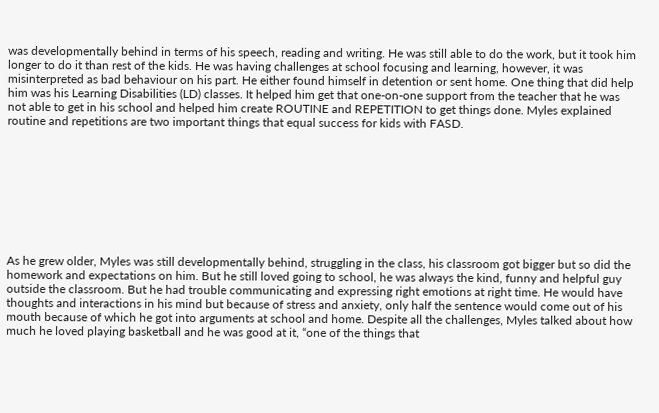was developmentally behind in terms of his speech, reading and writing. He was still able to do the work, but it took him longer to do it than rest of the kids. He was having challenges at school focusing and learning, however, it was misinterpreted as bad behaviour on his part. He either found himself in detention or sent home. One thing that did help him was his Learning Disabilities (LD) classes. It helped him get that one-on-one support from the teacher that he was not able to get in his school and helped him create ROUTINE and REPETITION to get things done. Myles explained routine and repetitions are two important things that equal success for kids with FASD.









As he grew older, Myles was still developmentally behind, struggling in the class, his classroom got bigger but so did the homework and expectations on him. But he still loved going to school, he was always the kind, funny and helpful guy outside the classroom. But he had trouble communicating and expressing right emotions at right time. He would have thoughts and interactions in his mind but because of stress and anxiety, only half the sentence would come out of his mouth because of which he got into arguments at school and home. Despite all the challenges, Myles talked about how much he loved playing basketball and he was good at it, “one of the things that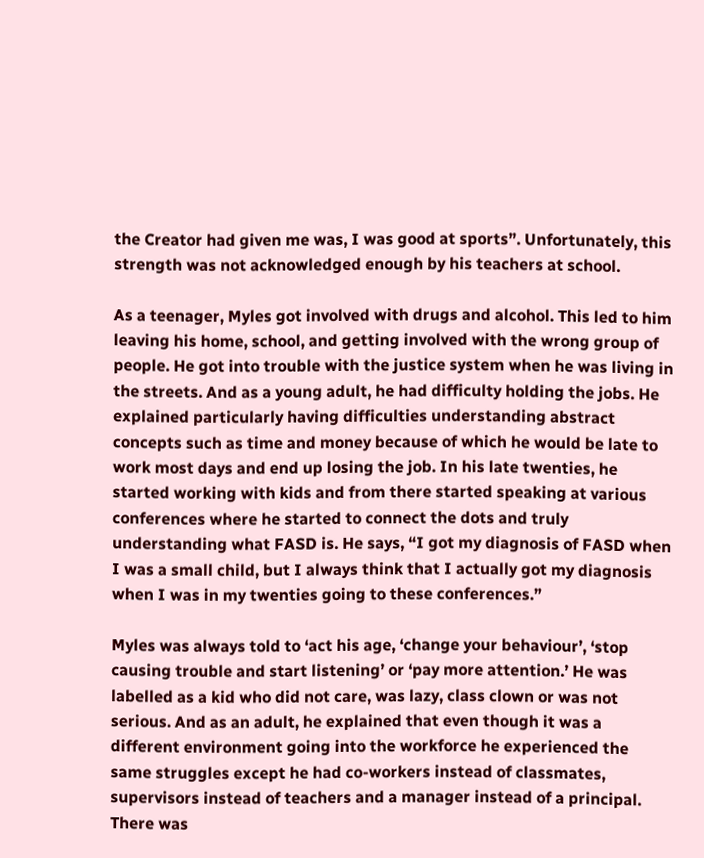the Creator had given me was, I was good at sports”. Unfortunately, this strength was not acknowledged enough by his teachers at school.

As a teenager, Myles got involved with drugs and alcohol. This led to him leaving his home, school, and getting involved with the wrong group of people. He got into trouble with the justice system when he was living in the streets. And as a young adult, he had difficulty holding the jobs. He explained particularly having difficulties understanding abstract concepts such as time and money because of which he would be late to work most days and end up losing the job. In his late twenties, he started working with kids and from there started speaking at various conferences where he started to connect the dots and truly understanding what FASD is. He says, “I got my diagnosis of FASD when I was a small child, but I always think that I actually got my diagnosis when I was in my twenties going to these conferences.”

Myles was always told to ‘act his age, ‘change your behaviour’, ‘stop causing trouble and start listening’ or ‘pay more attention.’ He was labelled as a kid who did not care, was lazy, class clown or was not serious. And as an adult, he explained that even though it was a different environment going into the workforce he experienced the same struggles except he had co-workers instead of classmates, supervisors instead of teachers and a manager instead of a principal. There was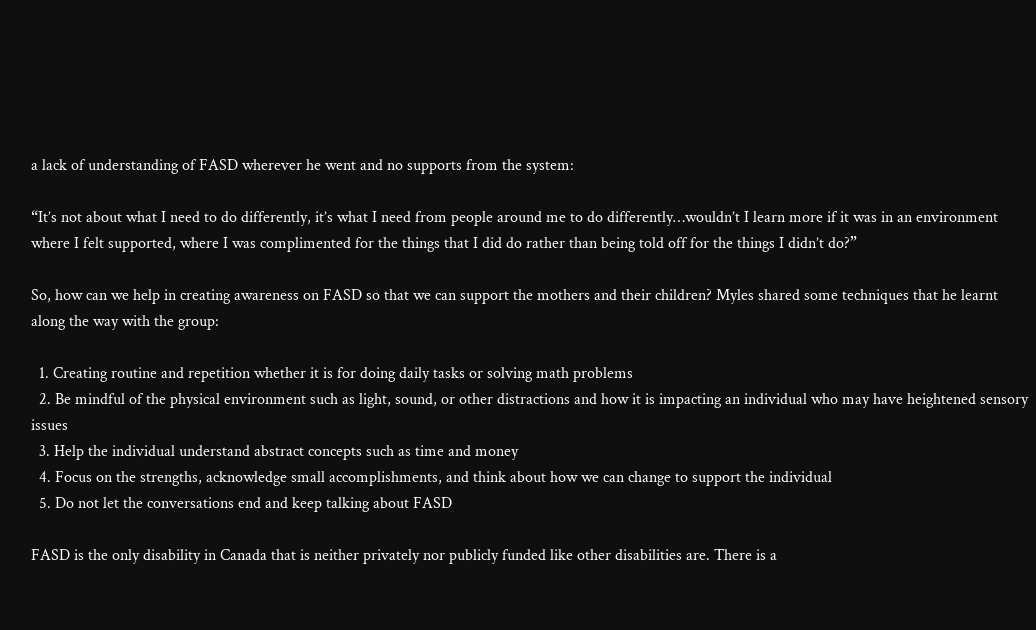a lack of understanding of FASD wherever he went and no supports from the system:

“It’s not about what I need to do differently, it’s what I need from people around me to do differently…wouldn’t I learn more if it was in an environment where I felt supported, where I was complimented for the things that I did do rather than being told off for the things I didn’t do?”

So, how can we help in creating awareness on FASD so that we can support the mothers and their children? Myles shared some techniques that he learnt along the way with the group:

  1. Creating routine and repetition whether it is for doing daily tasks or solving math problems
  2. Be mindful of the physical environment such as light, sound, or other distractions and how it is impacting an individual who may have heightened sensory issues
  3. Help the individual understand abstract concepts such as time and money
  4. Focus on the strengths, acknowledge small accomplishments, and think about how we can change to support the individual
  5. Do not let the conversations end and keep talking about FASD

FASD is the only disability in Canada that is neither privately nor publicly funded like other disabilities are. There is a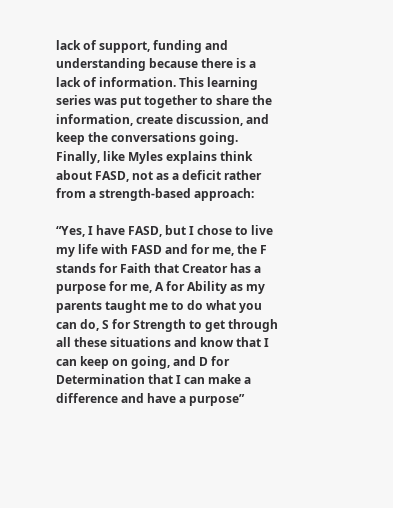lack of support, funding and understanding because there is a lack of information. This learning series was put together to share the information, create discussion, and keep the conversations going. Finally, like Myles explains think about FASD, not as a deficit rather from a strength-based approach:

“Yes, I have FASD, but I chose to live my life with FASD and for me, the F stands for Faith that Creator has a purpose for me, A for Ability as my parents taught me to do what you can do, S for Strength to get through all these situations and know that I can keep on going, and D for Determination that I can make a difference and have a purpose”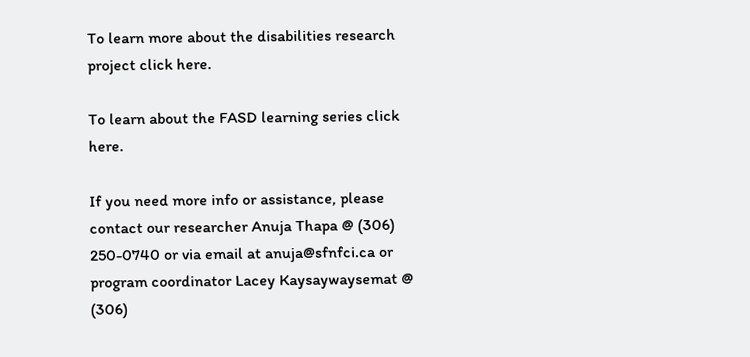To learn more about the disabilities research project click here.

To learn about the FASD learning series click here.

If you need more info or assistance, please contact our researcher Anuja Thapa @ (306) 250-0740 or via email at anuja@sfnfci.ca or program coordinator Lacey Kaysaywaysemat @ (306)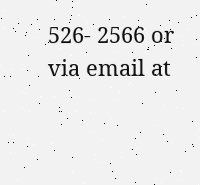526- 2566 or via email at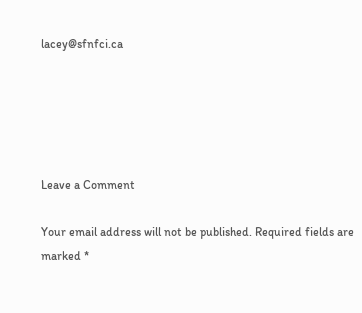lacey@sfnfci.ca





Leave a Comment

Your email address will not be published. Required fields are marked *